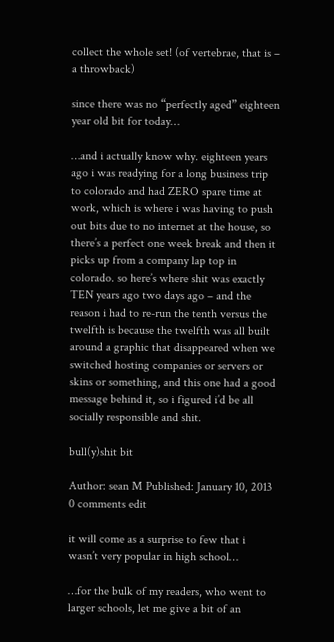collect the whole set! (of vertebrae, that is – a throwback)

since there was no “perfectly aged” eighteen year old bit for today…

…and i actually know why. eighteen years ago i was readying for a long business trip to colorado and had ZERO spare time at work, which is where i was having to push out bits due to no internet at the house, so there’s a perfect one week break and then it picks up from a company lap top in colorado. so here’s where shit was exactly TEN years ago two days ago – and the reason i had to re-run the tenth versus the twelfth is because the twelfth was all built around a graphic that disappeared when we switched hosting companies or servers or skins or something, and this one had a good message behind it, so i figured i’d be all socially responsible and shit.

bull(y)shit bit

Author: sean M Published: January 10, 2013 0 comments edit

it will come as a surprise to few that i wasn’t very popular in high school…

…for the bulk of my readers, who went to larger schools, let me give a bit of an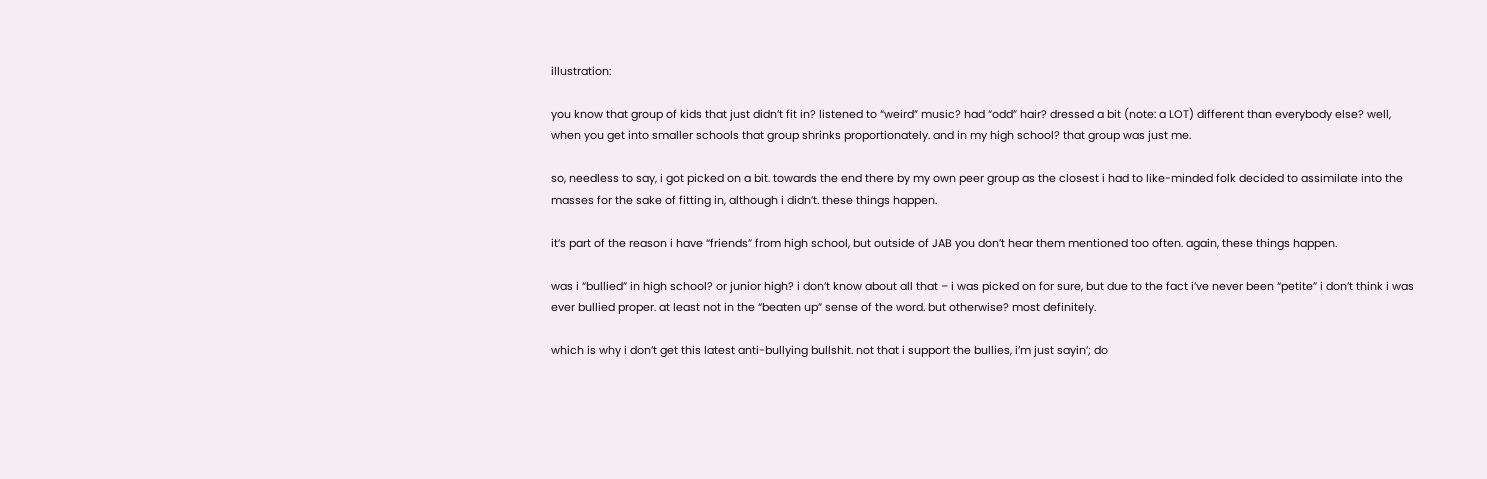illustration:

you know that group of kids that just didn’t fit in? listened to “weird” music? had “odd” hair? dressed a bit (note: a LOT) different than everybody else? well, when you get into smaller schools that group shrinks proportionately. and in my high school? that group was just me.

so, needless to say, i got picked on a bit. towards the end there by my own peer group as the closest i had to like-minded folk decided to assimilate into the masses for the sake of fitting in, although i didn’t. these things happen.

it’s part of the reason i have “friends” from high school, but outside of JAB you don’t hear them mentioned too often. again, these things happen.

was i “bullied” in high school? or junior high? i don’t know about all that – i was picked on for sure, but due to the fact i’ve never been “petite” i don’t think i was ever bullied proper. at least not in the “beaten up” sense of the word. but otherwise? most definitely.

which is why i don’t get this latest anti-bullying bullshit. not that i support the bullies, i’m just sayin’; do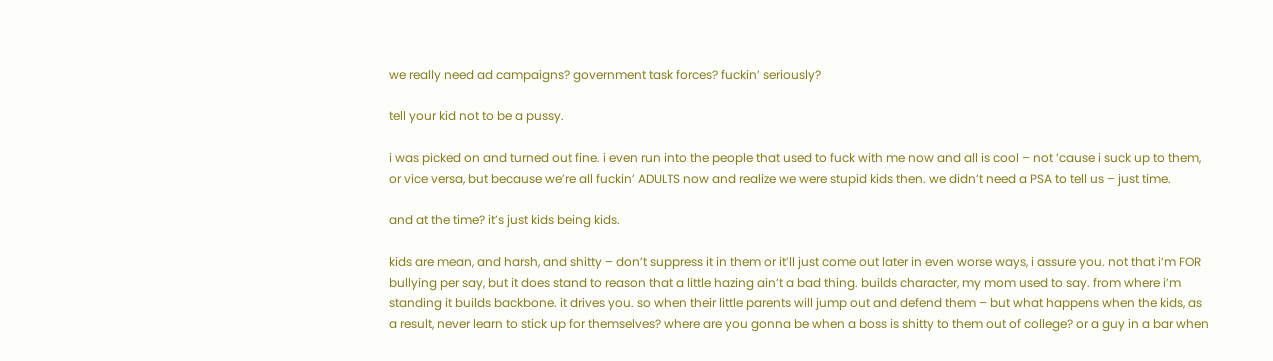we really need ad campaigns? government task forces? fuckin’ seriously?

tell your kid not to be a pussy.

i was picked on and turned out fine. i even run into the people that used to fuck with me now and all is cool – not ’cause i suck up to them, or vice versa, but because we’re all fuckin’ ADULTS now and realize we were stupid kids then. we didn’t need a PSA to tell us – just time.

and at the time? it’s just kids being kids.

kids are mean, and harsh, and shitty – don’t suppress it in them or it’ll just come out later in even worse ways, i assure you. not that i’m FOR bullying per say, but it does stand to reason that a little hazing ain’t a bad thing. builds character, my mom used to say. from where i’m standing it builds backbone. it drives you. so when their little parents will jump out and defend them – but what happens when the kids, as a result, never learn to stick up for themselves? where are you gonna be when a boss is shitty to them out of college? or a guy in a bar when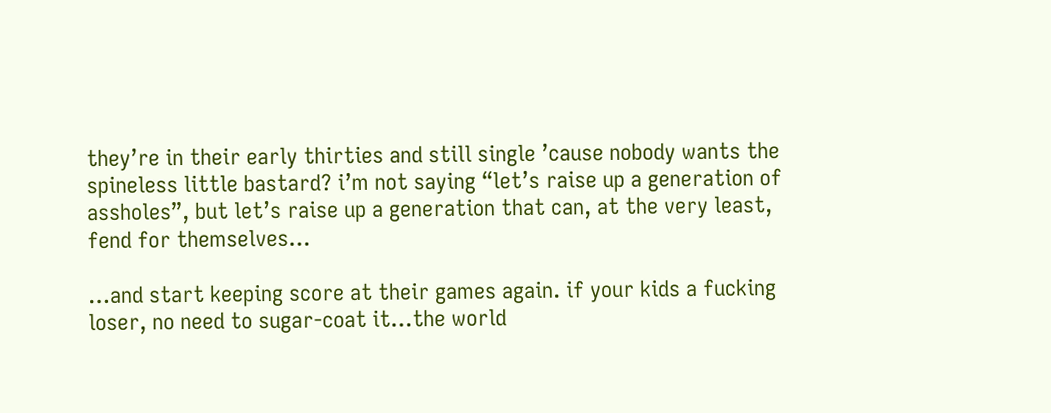they’re in their early thirties and still single ’cause nobody wants the spineless little bastard? i’m not saying “let’s raise up a generation of assholes”, but let’s raise up a generation that can, at the very least, fend for themselves…

…and start keeping score at their games again. if your kids a fucking loser, no need to sugar-coat it…the world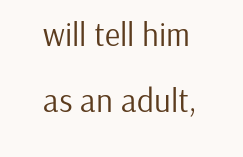will tell him as an adult,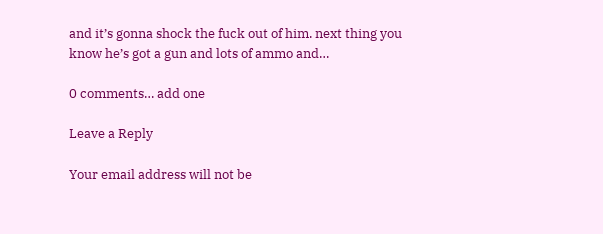and it’s gonna shock the fuck out of him. next thing you know he’s got a gun and lots of ammo and…

0 comments… add one

Leave a Reply

Your email address will not be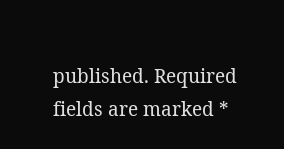published. Required fields are marked *